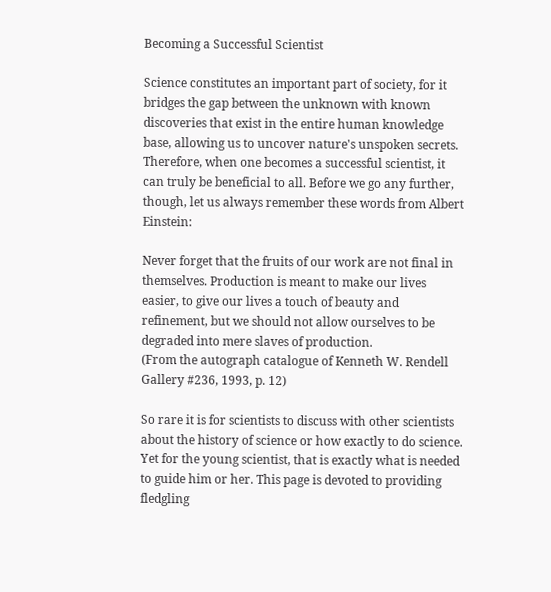Becoming a Successful Scientist

Science constitutes an important part of society, for it bridges the gap between the unknown with known discoveries that exist in the entire human knowledge base, allowing us to uncover nature's unspoken secrets. Therefore, when one becomes a successful scientist, it can truly be beneficial to all. Before we go any further, though, let us always remember these words from Albert Einstein:

Never forget that the fruits of our work are not final in themselves. Production is meant to make our lives easier, to give our lives a touch of beauty and refinement, but we should not allow ourselves to be degraded into mere slaves of production.
(From the autograph catalogue of Kenneth W. Rendell Gallery #236, 1993, p. 12)

So rare it is for scientists to discuss with other scientists about the history of science or how exactly to do science. Yet for the young scientist, that is exactly what is needed to guide him or her. This page is devoted to providing fledgling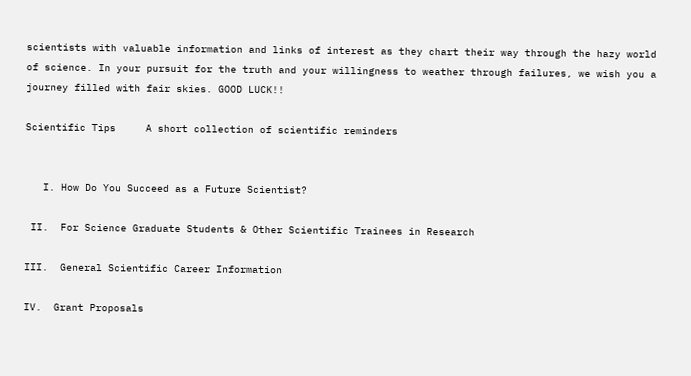scientists with valuable information and links of interest as they chart their way through the hazy world of science. In your pursuit for the truth and your willingness to weather through failures, we wish you a journey filled with fair skies. GOOD LUCK!!

Scientific Tips     A short collection of scientific reminders


   I. How Do You Succeed as a Future Scientist?

 II.  For Science Graduate Students & Other Scientific Trainees in Research

III.  General Scientific Career Information

IV.  Grant Proposals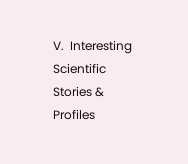V.  Interesting Scientific Stories & Profiles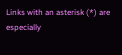Links with an asterisk (*) are especially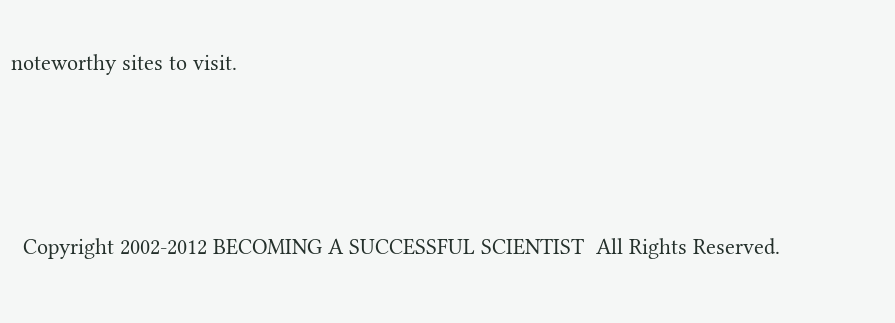noteworthy sites to visit.






  Copyright 2002-2012 BECOMING A SUCCESSFUL SCIENTIST  All Rights Reserved.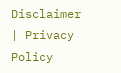Disclaimer | Privacy Policy